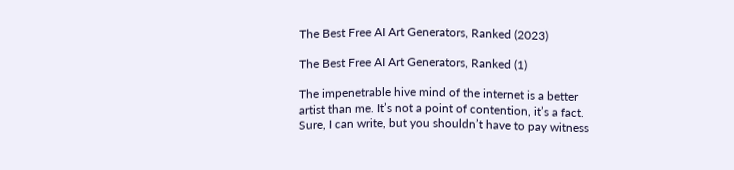The Best Free AI Art Generators, Ranked (2023)

The Best Free AI Art Generators, Ranked (1)

The impenetrable hive mind of the internet is a better artist than me. It’s not a point of contention, it’s a fact. Sure, I can write, but you shouldn’t have to pay witness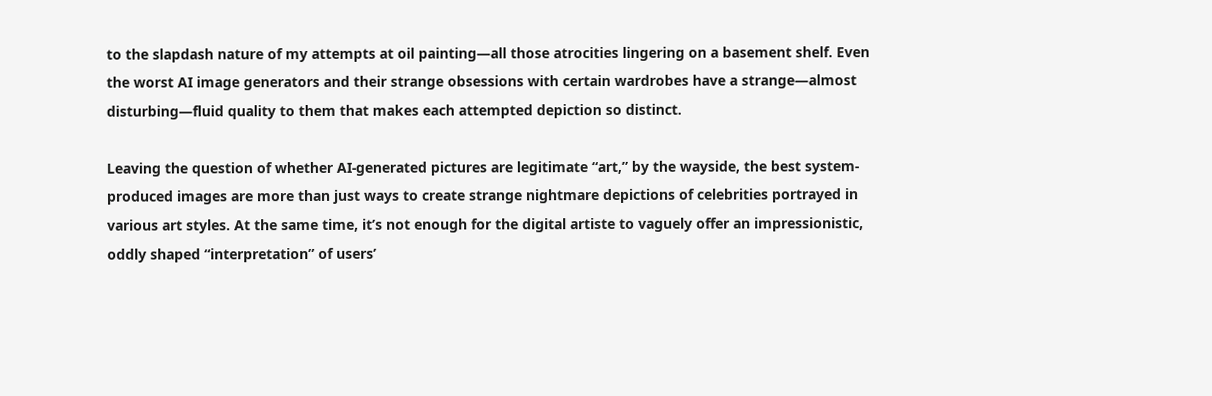to the slapdash nature of my attempts at oil painting—all those atrocities lingering on a basement shelf. Even the worst AI image generators and their strange obsessions with certain wardrobes have a strange—almost disturbing—fluid quality to them that makes each attempted depiction so distinct.

Leaving the question of whether AI-generated pictures are legitimate “art,” by the wayside, the best system-produced images are more than just ways to create strange nightmare depictions of celebrities portrayed in various art styles. At the same time, it’s not enough for the digital artiste to vaguely offer an impressionistic, oddly shaped “interpretation” of users’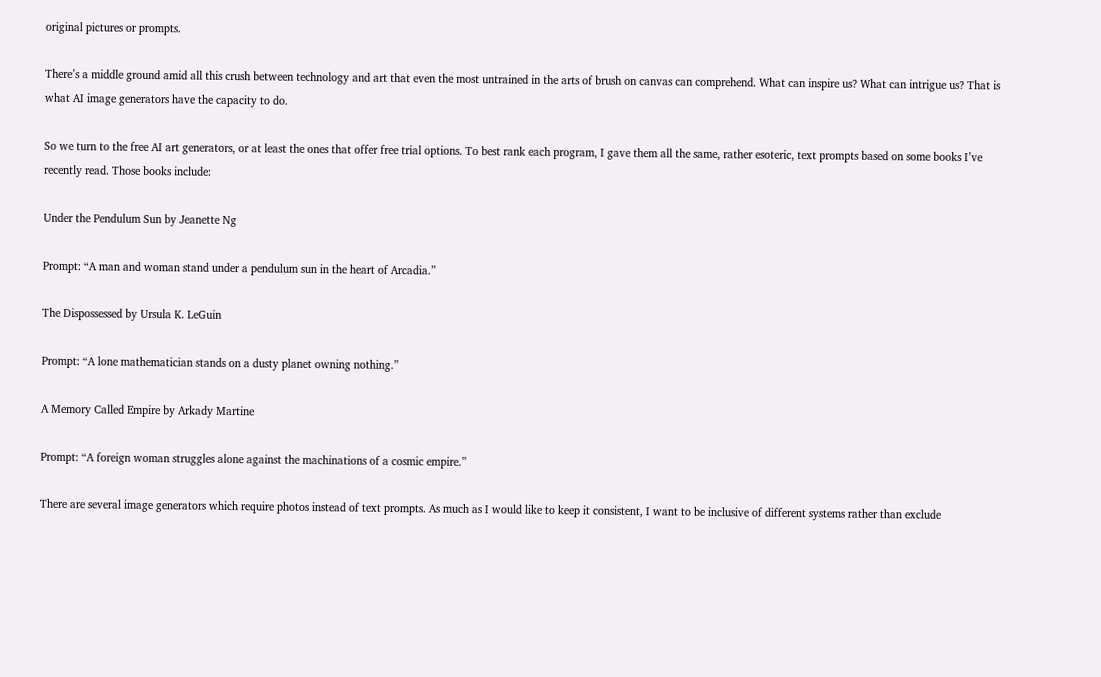original pictures or prompts.

There’s a middle ground amid all this crush between technology and art that even the most untrained in the arts of brush on canvas can comprehend. What can inspire us? What can intrigue us? That is what AI image generators have the capacity to do.

So we turn to the free AI art generators, or at least the ones that offer free trial options. To best rank each program, I gave them all the same, rather esoteric, text prompts based on some books I’ve recently read. Those books include:

Under the Pendulum Sun by Jeanette Ng

Prompt: “A man and woman stand under a pendulum sun in the heart of Arcadia.”

The Dispossessed by Ursula K. LeGuin

Prompt: “A lone mathematician stands on a dusty planet owning nothing.”

A Memory Called Empire by Arkady Martine

Prompt: “A foreign woman struggles alone against the machinations of a cosmic empire.”

There are several image generators which require photos instead of text prompts. As much as I would like to keep it consistent, I want to be inclusive of different systems rather than exclude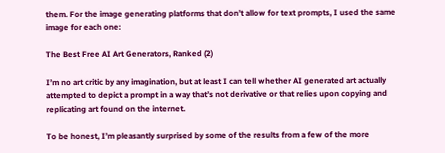them. For the image generating platforms that don’t allow for text prompts, I used the same image for each one:

The Best Free AI Art Generators, Ranked (2)

I’m no art critic by any imagination, but at least I can tell whether AI generated art actually attempted to depict a prompt in a way that’s not derivative or that relies upon copying and replicating art found on the internet.

To be honest, I’m pleasantly surprised by some of the results from a few of the more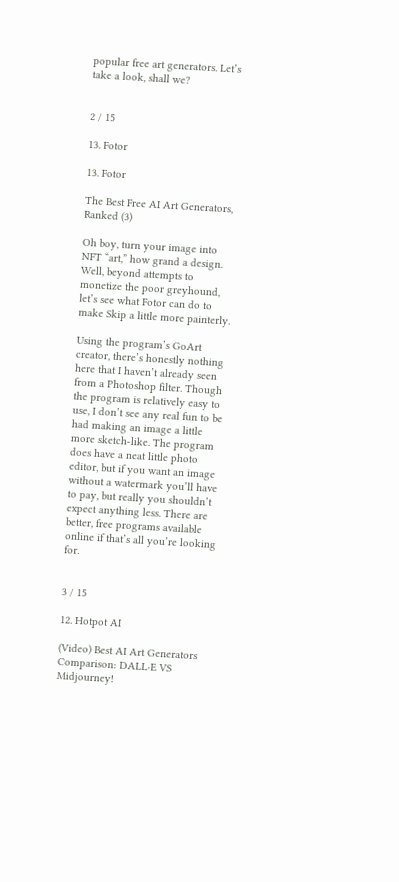popular free art generators. Let’s take a look, shall we?


2 / 15

13. Fotor

13. Fotor

The Best Free AI Art Generators, Ranked (3)

Oh boy, turn your image into NFT “art,” how grand a design. Well, beyond attempts to monetize the poor greyhound, let’s see what Fotor can do to make Skip a little more painterly.

Using the program’s GoArt creator, there’s honestly nothing here that I haven’t already seen from a Photoshop filter. Though the program is relatively easy to use, I don’t see any real fun to be had making an image a little more sketch-like. The program does have a neat little photo editor, but if you want an image without a watermark you’ll have to pay, but really you shouldn’t expect anything less. There are better, free programs available online if that’s all you’re looking for.


3 / 15

12. Hotpot AI

(Video) Best AI Art Generators Comparison: DALL·E VS Midjourney!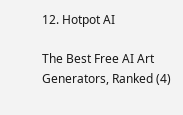12. Hotpot AI

The Best Free AI Art Generators, Ranked (4)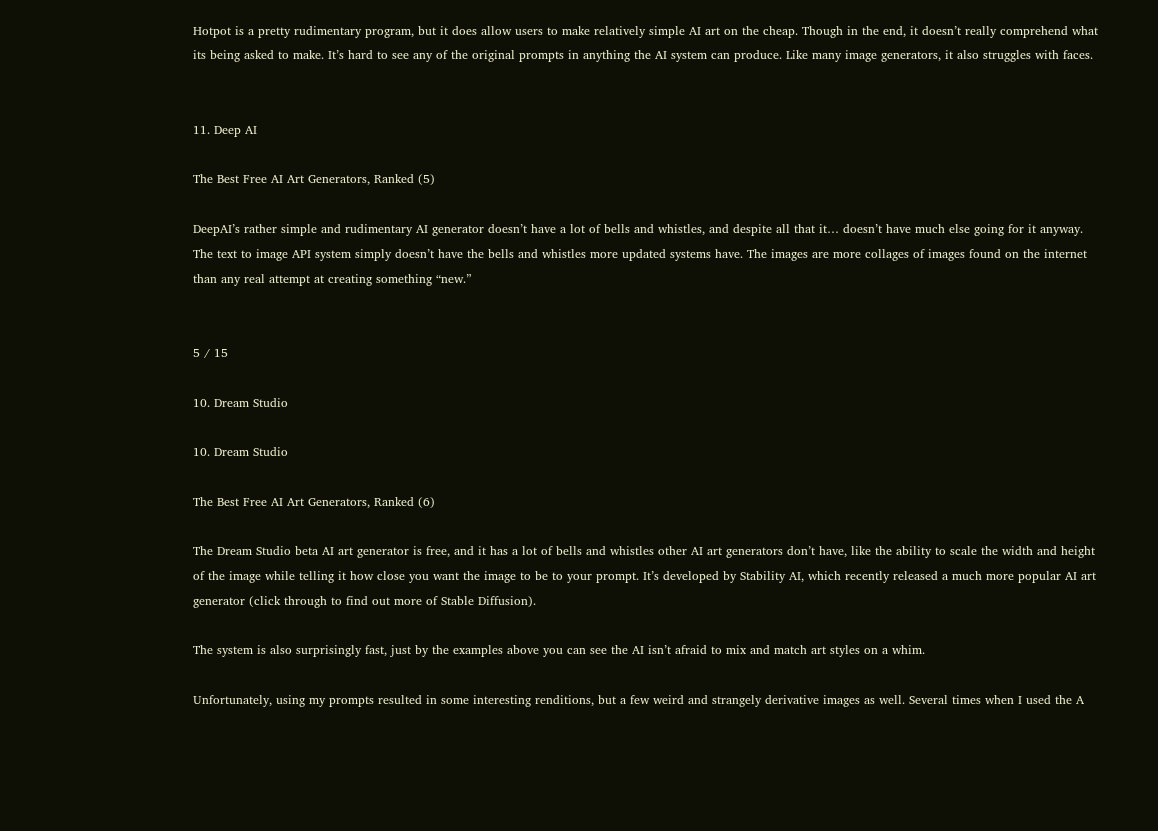Hotpot is a pretty rudimentary program, but it does allow users to make relatively simple AI art on the cheap. Though in the end, it doesn’t really comprehend what its being asked to make. It’s hard to see any of the original prompts in anything the AI system can produce. Like many image generators, it also struggles with faces.


11. Deep AI

The Best Free AI Art Generators, Ranked (5)

DeepAI’s rather simple and rudimentary AI generator doesn’t have a lot of bells and whistles, and despite all that it… doesn’t have much else going for it anyway. The text to image API system simply doesn’t have the bells and whistles more updated systems have. The images are more collages of images found on the internet than any real attempt at creating something “new.”


5 / 15

10. Dream Studio

10. Dream Studio

The Best Free AI Art Generators, Ranked (6)

The Dream Studio beta AI art generator is free, and it has a lot of bells and whistles other AI art generators don’t have, like the ability to scale the width and height of the image while telling it how close you want the image to be to your prompt. It’s developed by Stability AI, which recently released a much more popular AI art generator (click through to find out more of Stable Diffusion).

The system is also surprisingly fast, just by the examples above you can see the AI isn’t afraid to mix and match art styles on a whim.

Unfortunately, using my prompts resulted in some interesting renditions, but a few weird and strangely derivative images as well. Several times when I used the A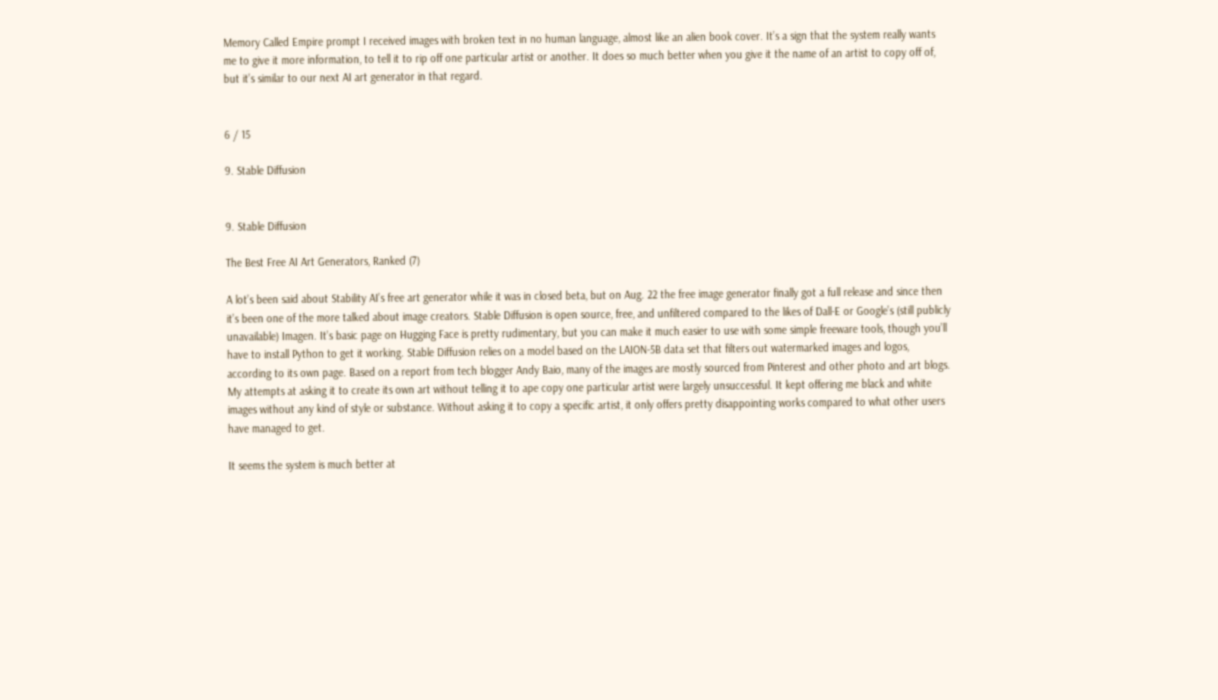Memory Called Empire prompt I received images with broken text in no human language, almost like an alien book cover. It’s a sign that the system really wants me to give it more information, to tell it to rip off one particular artist or another. It does so much better when you give it the name of an artist to copy off of, but it’s similar to our next AI art generator in that regard.


6 / 15

9. Stable Diffusion


9. Stable Diffusion

The Best Free AI Art Generators, Ranked (7)

A lot’s been said about Stability AI’s free art generator while it was in closed beta, but on Aug. 22 the free image generator finally got a full release and since then it’s been one of the more talked about image creators. Stable Diffusion is open source, free, and unfiltered compared to the likes of Dall-E or Google’s (still publicly unavailable) Imagen. It’s basic page on Hugging Face is pretty rudimentary, but you can make it much easier to use with some simple freeware tools, though you’ll have to install Python to get it working. Stable Diffusion relies on a model based on the LAION-5B data set that filters out watermarked images and logos, according to its own page. Based on a report from tech blogger Andy Baio, many of the images are mostly sourced from Pinterest and other photo and art blogs. My attempts at asking it to create its own art without telling it to ape copy one particular artist were largely unsuccessful. It kept offering me black and white images without any kind of style or substance. Without asking it to copy a specific artist, it only offers pretty disappointing works compared to what other users have managed to get.

It seems the system is much better at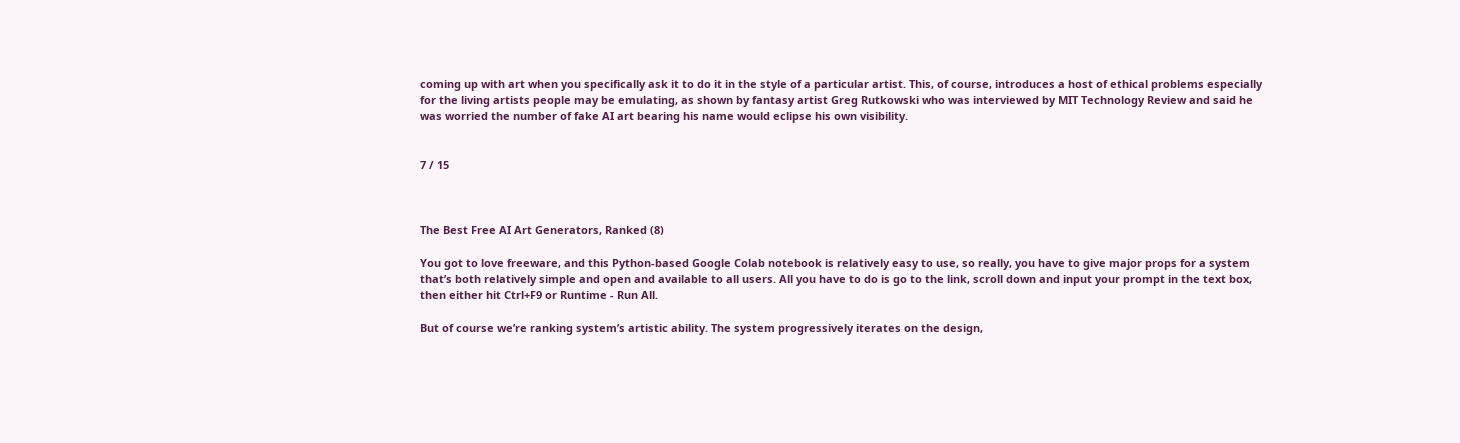coming up with art when you specifically ask it to do it in the style of a particular artist. This, of course, introduces a host of ethical problems especially for the living artists people may be emulating, as shown by fantasy artist Greg Rutkowski who was interviewed by MIT Technology Review and said he was worried the number of fake AI art bearing his name would eclipse his own visibility.


7 / 15



The Best Free AI Art Generators, Ranked (8)

You got to love freeware, and this Python-based Google Colab notebook is relatively easy to use, so really, you have to give major props for a system that’s both relatively simple and open and available to all users. All you have to do is go to the link, scroll down and input your prompt in the text box, then either hit Ctrl+F9 or Runtime - Run All.

But of course we’re ranking system’s artistic ability. The system progressively iterates on the design,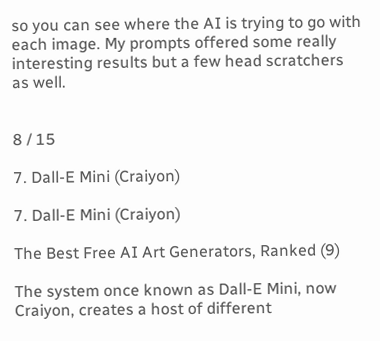so you can see where the AI is trying to go with each image. My prompts offered some really interesting results but a few head scratchers as well.


8 / 15

7. Dall-E Mini (Craiyon)

7. Dall-E Mini (Craiyon)

The Best Free AI Art Generators, Ranked (9)

The system once known as Dall-E Mini, now Craiyon, creates a host of different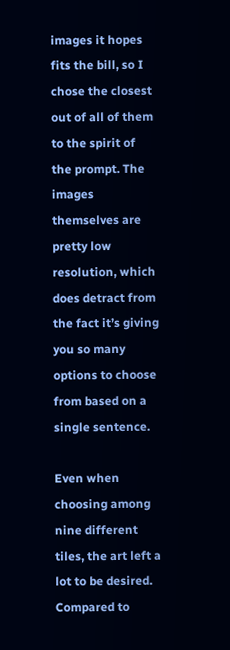images it hopes fits the bill, so I chose the closest out of all of them to the spirit of the prompt. The images themselves are pretty low resolution, which does detract from the fact it’s giving you so many options to choose from based on a single sentence.

Even when choosing among nine different tiles, the art left a lot to be desired. Compared to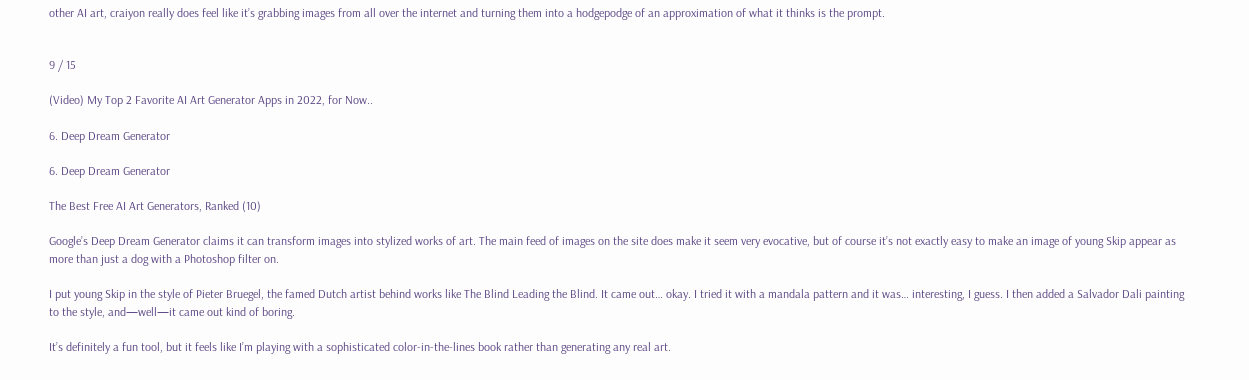other AI art, craiyon really does feel like it’s grabbing images from all over the internet and turning them into a hodgepodge of an approximation of what it thinks is the prompt.


9 / 15

(Video) My Top 2 Favorite AI Art Generator Apps in 2022, for Now..

6. Deep Dream Generator

6. Deep Dream Generator

The Best Free AI Art Generators, Ranked (10)

Google’s Deep Dream Generator claims it can transform images into stylized works of art. The main feed of images on the site does make it seem very evocative, but of course it’s not exactly easy to make an image of young Skip appear as more than just a dog with a Photoshop filter on.

I put young Skip in the style of Pieter Bruegel, the famed Dutch artist behind works like The Blind Leading the Blind. It came out… okay. I tried it with a mandala pattern and it was… interesting, I guess. I then added a Salvador Dali painting to the style, and—well—it came out kind of boring.

It’s definitely a fun tool, but it feels like I’m playing with a sophisticated color-in-the-lines book rather than generating any real art.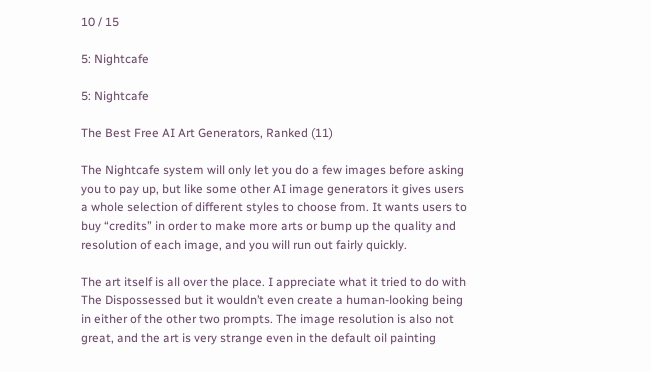10 / 15

5: Nightcafe

5: Nightcafe

The Best Free AI Art Generators, Ranked (11)

The Nightcafe system will only let you do a few images before asking you to pay up, but like some other AI image generators it gives users a whole selection of different styles to choose from. It wants users to buy “credits” in order to make more arts or bump up the quality and resolution of each image, and you will run out fairly quickly.

The art itself is all over the place. I appreciate what it tried to do with The Dispossessed but it wouldn’t even create a human-looking being in either of the other two prompts. The image resolution is also not great, and the art is very strange even in the default oil painting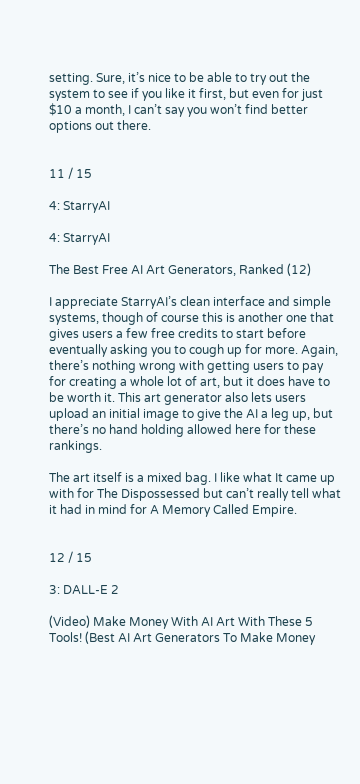setting. Sure, it’s nice to be able to try out the system to see if you like it first, but even for just $10 a month, I can’t say you won’t find better options out there.


11 / 15

4: StarryAI

4: StarryAI

The Best Free AI Art Generators, Ranked (12)

I appreciate StarryAI’s clean interface and simple systems, though of course this is another one that gives users a few free credits to start before eventually asking you to cough up for more. Again, there’s nothing wrong with getting users to pay for creating a whole lot of art, but it does have to be worth it. This art generator also lets users upload an initial image to give the AI a leg up, but there’s no hand holding allowed here for these rankings.

The art itself is a mixed bag. I like what It came up with for The Dispossessed but can’t really tell what it had in mind for A Memory Called Empire.


12 / 15

3: DALL-E 2

(Video) Make Money With AI Art With These 5 Tools! (Best AI Art Generators To Make Money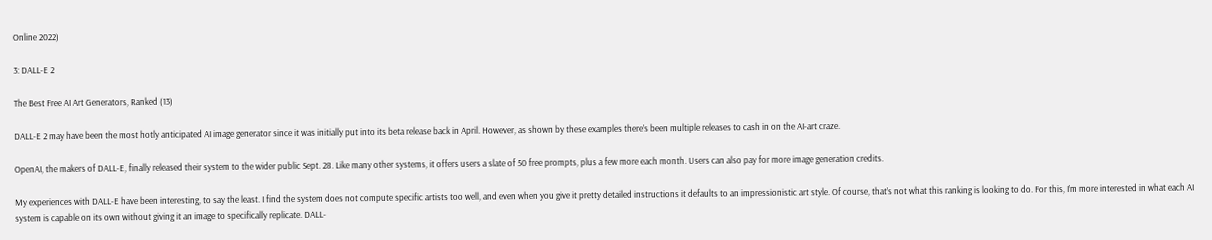Online 2022)

3: DALL-E 2

The Best Free AI Art Generators, Ranked (13)

DALL-E 2 may have been the most hotly anticipated AI image generator since it was initially put into its beta release back in April. However, as shown by these examples there’s been multiple releases to cash in on the AI-art craze.

OpenAI, the makers of DALL-E, finally released their system to the wider public Sept. 28. Like many other systems, it offers users a slate of 50 free prompts, plus a few more each month. Users can also pay for more image generation credits.

My experiences with DALL-E have been interesting, to say the least. I find the system does not compute specific artists too well, and even when you give it pretty detailed instructions it defaults to an impressionistic art style. Of course, that’s not what this ranking is looking to do. For this, I’m more interested in what each AI system is capable on its own without giving it an image to specifically replicate. DALL-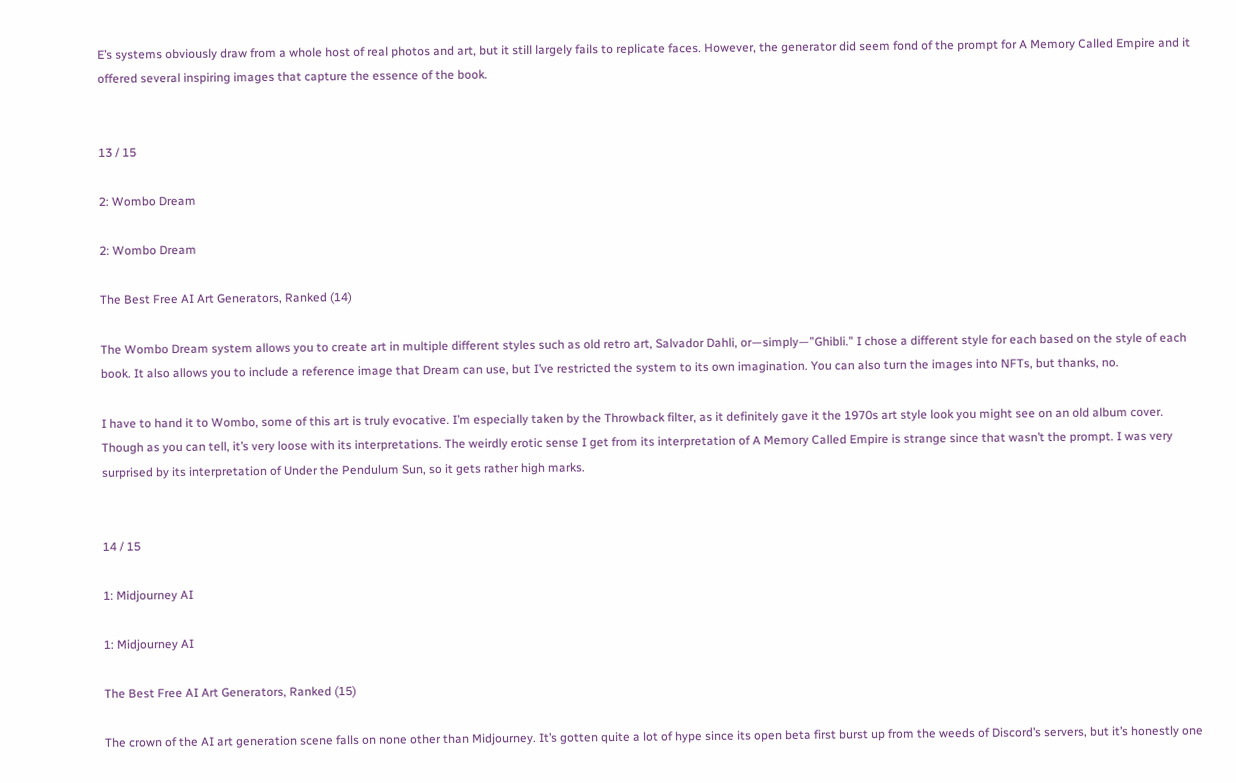E’s systems obviously draw from a whole host of real photos and art, but it still largely fails to replicate faces. However, the generator did seem fond of the prompt for A Memory Called Empire and it offered several inspiring images that capture the essence of the book.


13 / 15

2: Wombo Dream

2: Wombo Dream

The Best Free AI Art Generators, Ranked (14)

The Wombo Dream system allows you to create art in multiple different styles such as old retro art, Salvador Dahli, or—simply—”Ghibli.” I chose a different style for each based on the style of each book. It also allows you to include a reference image that Dream can use, but I’ve restricted the system to its own imagination. You can also turn the images into NFTs, but thanks, no.

I have to hand it to Wombo, some of this art is truly evocative. I’m especially taken by the Throwback filter, as it definitely gave it the 1970s art style look you might see on an old album cover. Though as you can tell, it’s very loose with its interpretations. The weirdly erotic sense I get from its interpretation of A Memory Called Empire is strange since that wasn’t the prompt. I was very surprised by its interpretation of Under the Pendulum Sun, so it gets rather high marks.


14 / 15

1: Midjourney AI

1: Midjourney AI

The Best Free AI Art Generators, Ranked (15)

The crown of the AI art generation scene falls on none other than Midjourney. It’s gotten quite a lot of hype since its open beta first burst up from the weeds of Discord’s servers, but it’s honestly one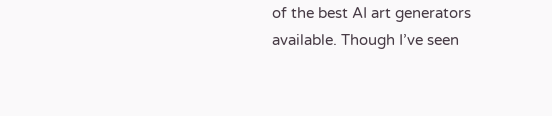of the best AI art generators available. Though I’ve seen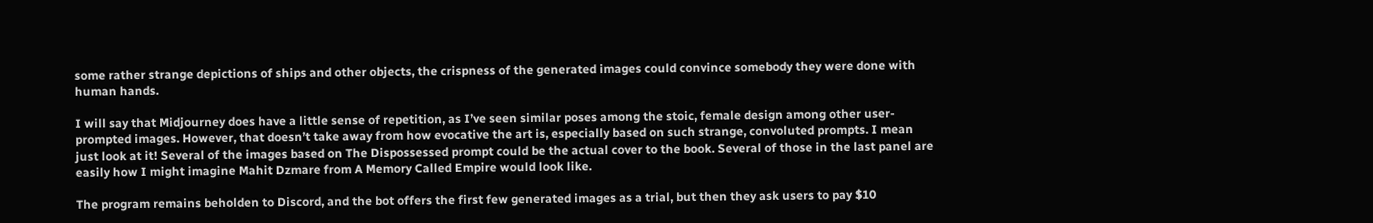some rather strange depictions of ships and other objects, the crispness of the generated images could convince somebody they were done with human hands.

I will say that Midjourney does have a little sense of repetition, as I’ve seen similar poses among the stoic, female design among other user-prompted images. However, that doesn’t take away from how evocative the art is, especially based on such strange, convoluted prompts. I mean just look at it! Several of the images based on The Dispossessed prompt could be the actual cover to the book. Several of those in the last panel are easily how I might imagine Mahit Dzmare from A Memory Called Empire would look like.

The program remains beholden to Discord, and the bot offers the first few generated images as a trial, but then they ask users to pay $10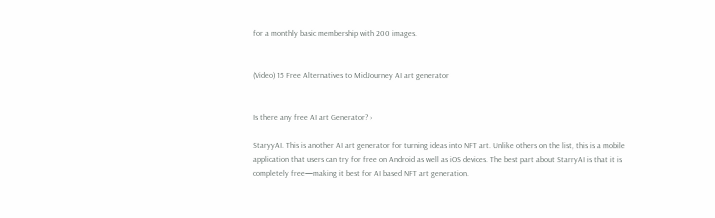for a monthly basic membership with 200 images.


(Video) 15 Free Alternatives to MidJourney AI art generator


Is there any free AI art Generator? ›

StaryyAI. This is another AI art generator for turning ideas into NFT art. Unlike others on the list, this is a mobile application that users can try for free on Android as well as iOS devices. The best part about StarryAI is that it is completely free—making it best for AI based NFT art generation.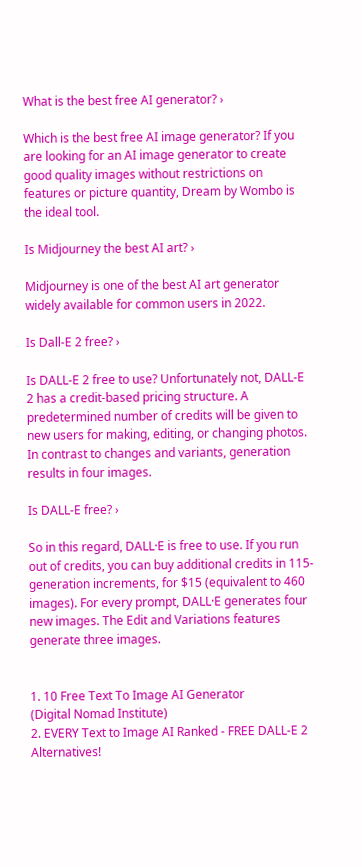What is the best free AI generator? ›

Which is the best free AI image generator? If you are looking for an AI image generator to create good quality images without restrictions on features or picture quantity, Dream by Wombo is the ideal tool.

Is Midjourney the best AI art? ›

Midjourney is one of the best AI art generator widely available for common users in 2022.

Is Dall-E 2 free? ›

Is DALL-E 2 free to use? Unfortunately not, DALL-E 2 has a credit-based pricing structure. A predetermined number of credits will be given to new users for making, editing, or changing photos. In contrast to changes and variants, generation results in four images.

Is DALL-E free? ›

So in this regard, DALL·E is free to use. If you run out of credits, you can buy additional credits in 115-generation increments, for $15 (equivalent to 460 images). For every prompt, DALL·E generates four new images. The Edit and Variations features generate three images.


1. 10 Free Text To Image AI Generator
(Digital Nomad Institute)
2. EVERY Text to Image AI Ranked - FREE DALL-E 2 Alternatives!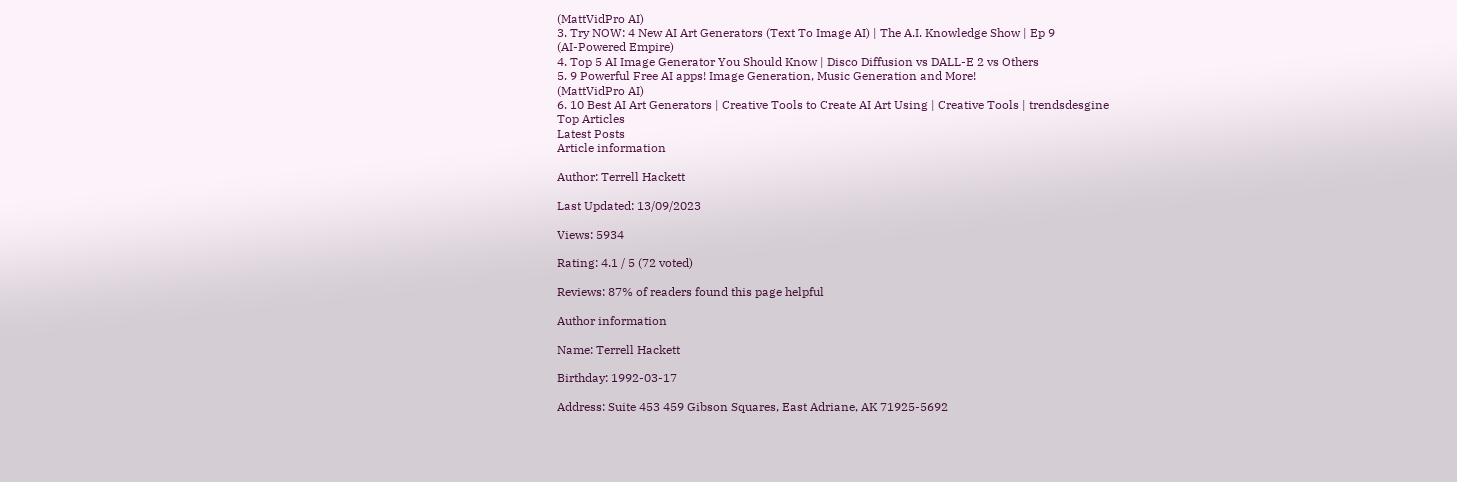(MattVidPro AI)
3. Try NOW: 4 New AI Art Generators (Text To Image AI) | The A.I. Knowledge Show | Ep 9
(AI-Powered Empire)
4. Top 5 AI Image Generator You Should Know | Disco Diffusion vs DALL-E 2 vs Others
5. 9 Powerful Free AI apps! Image Generation, Music Generation and More!
(MattVidPro AI)
6. 10 Best AI Art Generators | Creative Tools to Create AI Art Using | Creative Tools | trendsdesgine
Top Articles
Latest Posts
Article information

Author: Terrell Hackett

Last Updated: 13/09/2023

Views: 5934

Rating: 4.1 / 5 (72 voted)

Reviews: 87% of readers found this page helpful

Author information

Name: Terrell Hackett

Birthday: 1992-03-17

Address: Suite 453 459 Gibson Squares, East Adriane, AK 71925-5692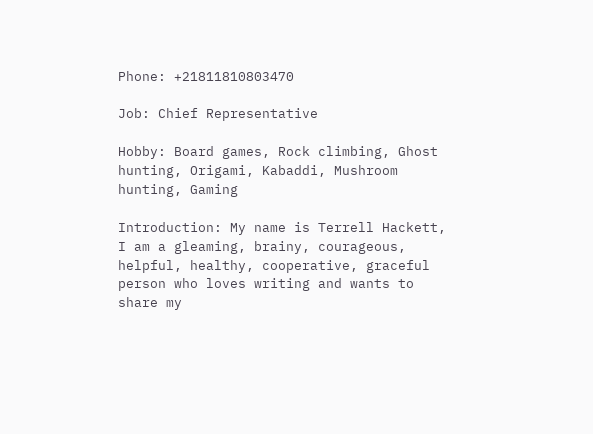Phone: +21811810803470

Job: Chief Representative

Hobby: Board games, Rock climbing, Ghost hunting, Origami, Kabaddi, Mushroom hunting, Gaming

Introduction: My name is Terrell Hackett, I am a gleaming, brainy, courageous, helpful, healthy, cooperative, graceful person who loves writing and wants to share my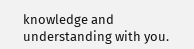knowledge and understanding with you.